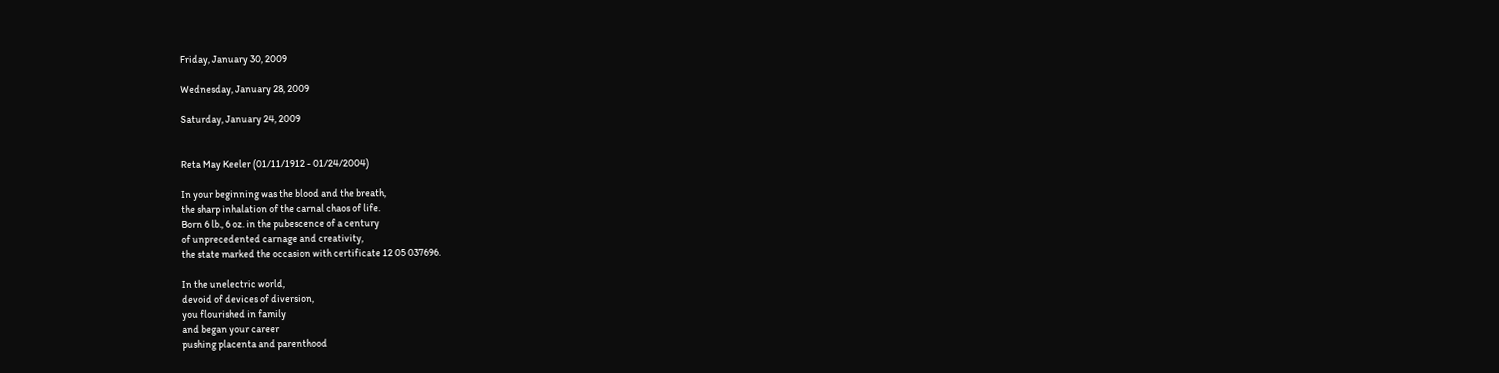Friday, January 30, 2009

Wednesday, January 28, 2009

Saturday, January 24, 2009


Reta May Keeler (01/11/1912 - 01/24/2004)

In your beginning was the blood and the breath,
the sharp inhalation of the carnal chaos of life.
Born 6 lb., 6 oz. in the pubescence of a century
of unprecedented carnage and creativity,
the state marked the occasion with certificate 12 05 037696.

In the unelectric world,
devoid of devices of diversion,
you flourished in family
and began your career
pushing placenta and parenthood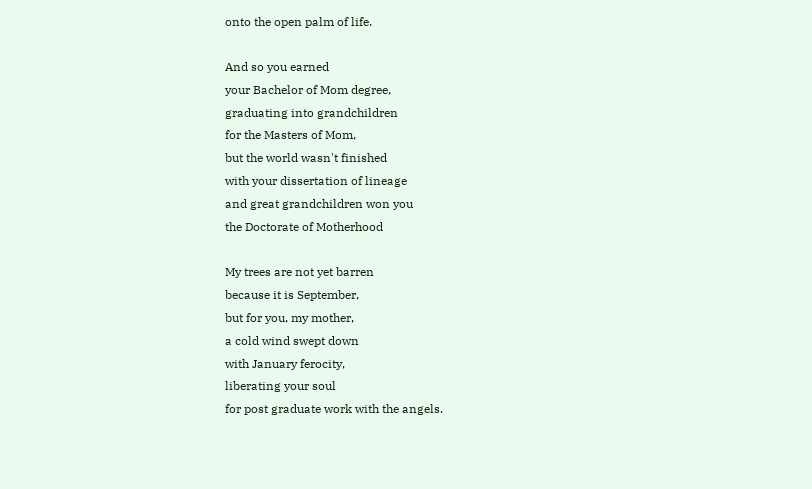onto the open palm of life.

And so you earned
your Bachelor of Mom degree,
graduating into grandchildren
for the Masters of Mom,
but the world wasn't finished
with your dissertation of lineage
and great grandchildren won you
the Doctorate of Motherhood

My trees are not yet barren
because it is September,
but for you, my mother,
a cold wind swept down
with January ferocity,
liberating your soul
for post graduate work with the angels.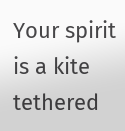Your spirit is a kite tethered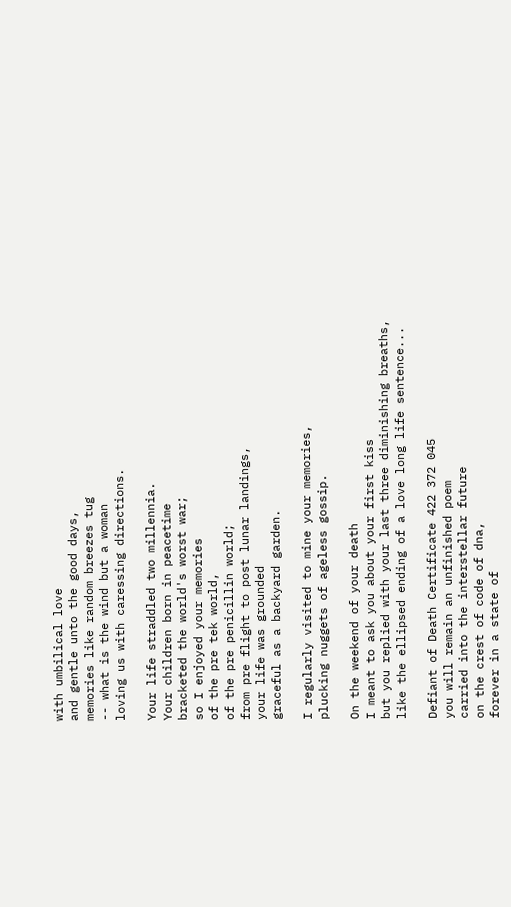with umbilical love
and gentle unto the good days,
memories like random breezes tug
-- what is the wind but a woman
loving us with caressing directions.

Your life straddled two millennia.
Your children born in peacetime
bracketed the world's worst war;
so I enjoyed your memories
of the pre tek world,
of the pre penicillin world;
from pre flight to post lunar landings,
your life was grounded
graceful as a backyard garden.

I regularly visited to mine your memories,
plucking nuggets of ageless gossip.

On the weekend of your death
I meant to ask you about your first kiss
but you replied with your last three diminishing breaths,
like the ellipsed ending of a love long life sentence...

Defiant of Death Certificate 422 372 045
you will remain an unfinished poem
carried into the interstellar future
on the crest of code of dna,
forever in a state of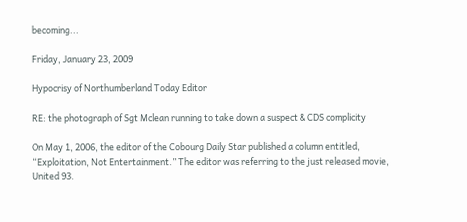becoming...

Friday, January 23, 2009

Hypocrisy of Northumberland Today Editor

RE: the photograph of Sgt Mclean running to take down a suspect & CDS complicity

On May 1, 2006, the editor of the Cobourg Daily Star published a column entitled, “Exploitation, Not Entertainment.” The editor was referring to the just released movie, United 93.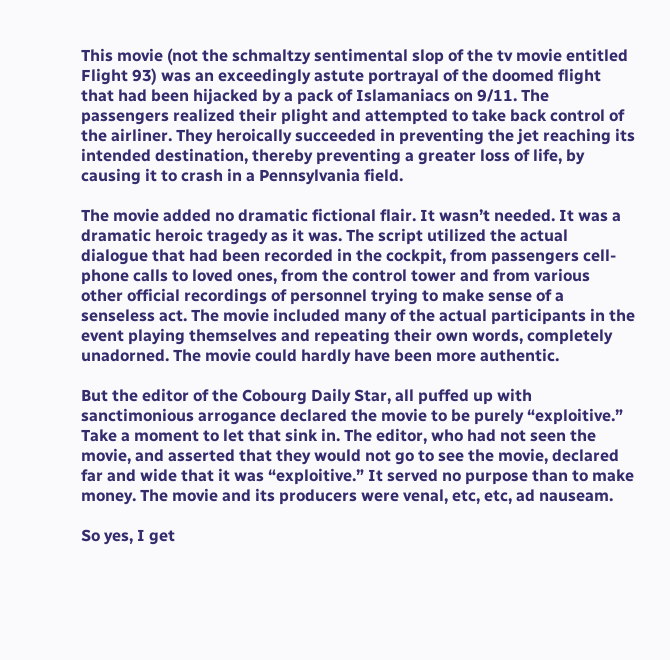This movie (not the schmaltzy sentimental slop of the tv movie entitled Flight 93) was an exceedingly astute portrayal of the doomed flight that had been hijacked by a pack of Islamaniacs on 9/11. The passengers realized their plight and attempted to take back control of the airliner. They heroically succeeded in preventing the jet reaching its intended destination, thereby preventing a greater loss of life, by causing it to crash in a Pennsylvania field.

The movie added no dramatic fictional flair. It wasn’t needed. It was a dramatic heroic tragedy as it was. The script utilized the actual dialogue that had been recorded in the cockpit, from passengers cell-phone calls to loved ones, from the control tower and from various other official recordings of personnel trying to make sense of a senseless act. The movie included many of the actual participants in the event playing themselves and repeating their own words, completely unadorned. The movie could hardly have been more authentic.

But the editor of the Cobourg Daily Star, all puffed up with sanctimonious arrogance declared the movie to be purely “exploitive.” Take a moment to let that sink in. The editor, who had not seen the movie, and asserted that they would not go to see the movie, declared far and wide that it was “exploitive.” It served no purpose than to make money. The movie and its producers were venal, etc, etc, ad nauseam.

So yes, I get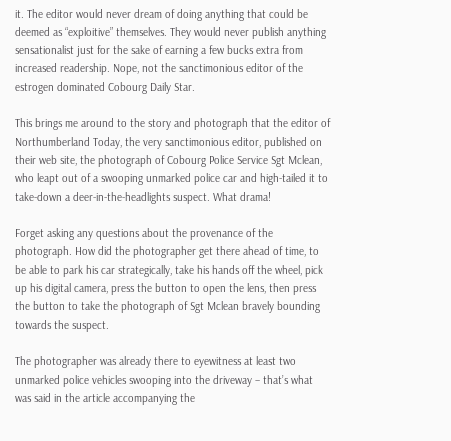it. The editor would never dream of doing anything that could be deemed as “exploitive” themselves. They would never publish anything sensationalist just for the sake of earning a few bucks extra from increased readership. Nope, not the sanctimonious editor of the estrogen dominated Cobourg Daily Star.

This brings me around to the story and photograph that the editor of Northumberland Today, the very sanctimonious editor, published on their web site, the photograph of Cobourg Police Service Sgt Mclean, who leapt out of a swooping unmarked police car and high-tailed it to take-down a deer-in-the-headlights suspect. What drama!

Forget asking any questions about the provenance of the photograph. How did the photographer get there ahead of time, to be able to park his car strategically, take his hands off the wheel, pick up his digital camera, press the button to open the lens, then press the button to take the photograph of Sgt Mclean bravely bounding towards the suspect.

The photographer was already there to eyewitness at least two unmarked police vehicles swooping into the driveway – that’s what was said in the article accompanying the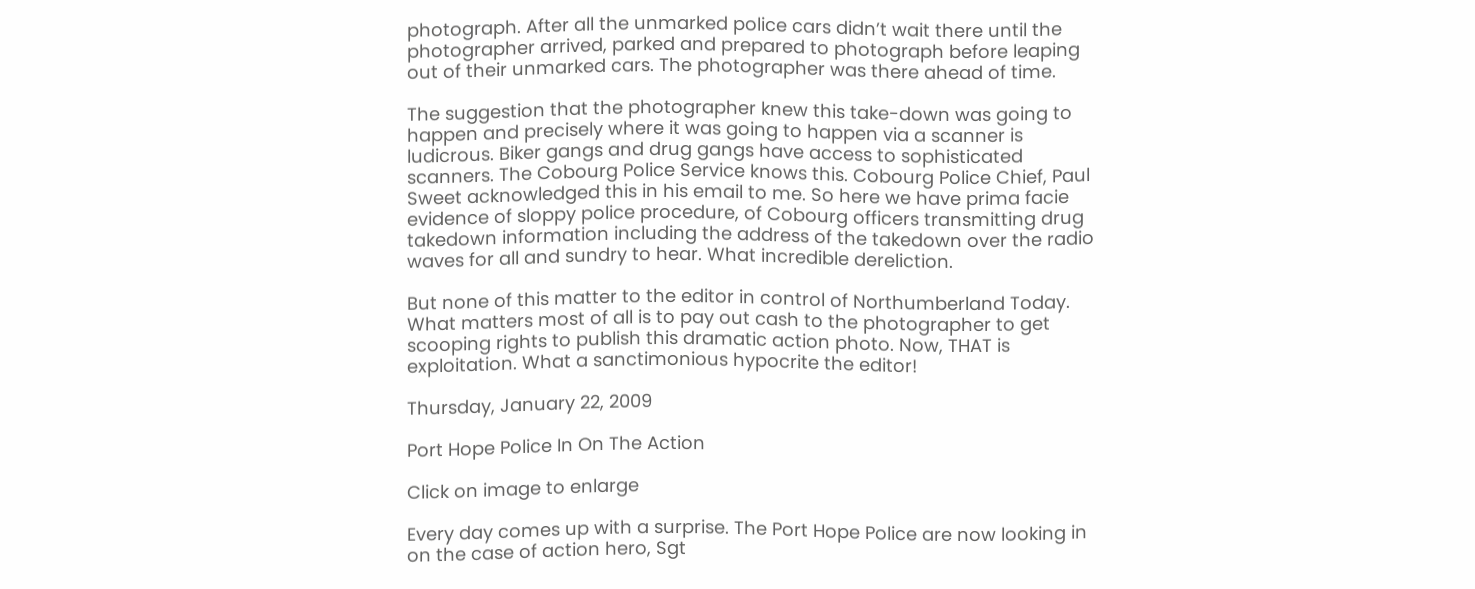photograph. After all the unmarked police cars didn’t wait there until the photographer arrived, parked and prepared to photograph before leaping out of their unmarked cars. The photographer was there ahead of time.

The suggestion that the photographer knew this take-down was going to happen and precisely where it was going to happen via a scanner is ludicrous. Biker gangs and drug gangs have access to sophisticated scanners. The Cobourg Police Service knows this. Cobourg Police Chief, Paul Sweet acknowledged this in his email to me. So here we have prima facie evidence of sloppy police procedure, of Cobourg officers transmitting drug takedown information including the address of the takedown over the radio waves for all and sundry to hear. What incredible dereliction.

But none of this matter to the editor in control of Northumberland Today. What matters most of all is to pay out cash to the photographer to get scooping rights to publish this dramatic action photo. Now, THAT is exploitation. What a sanctimonious hypocrite the editor!

Thursday, January 22, 2009

Port Hope Police In On The Action

Click on image to enlarge

Every day comes up with a surprise. The Port Hope Police are now looking in on the case of action hero, Sgt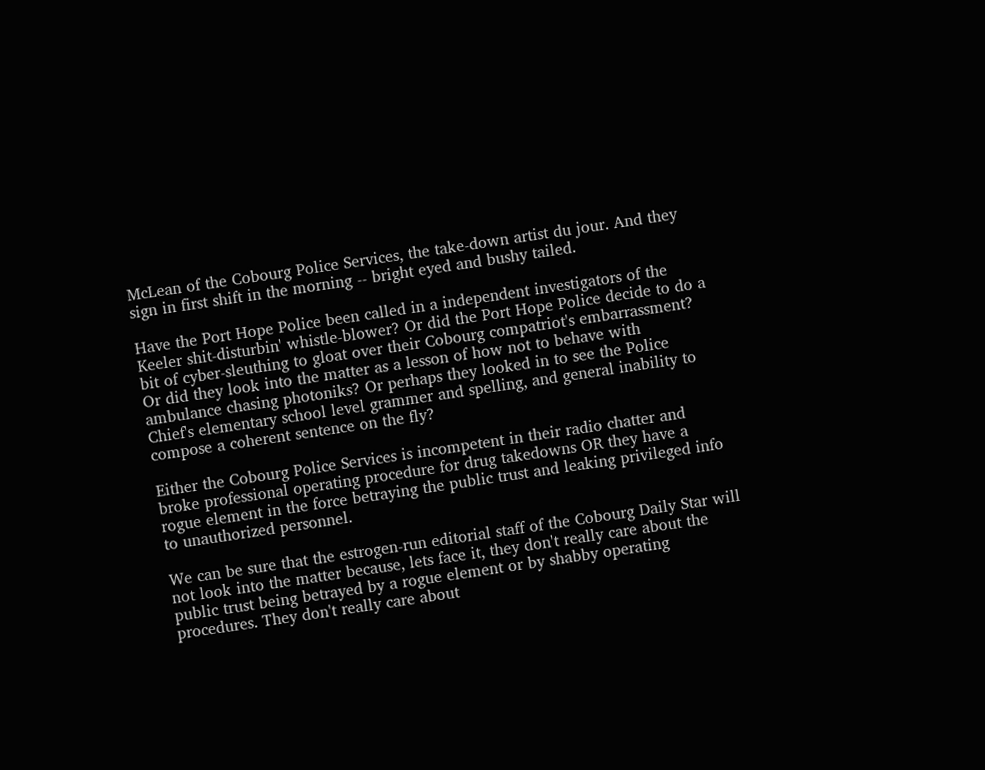McLean of the Cobourg Police Services, the take-down artist du jour. And they sign in first shift in the morning -- bright eyed and bushy tailed.

Have the Port Hope Police been called in a independent investigators of the Keeler shit-disturbin' whistle-blower? Or did the Port Hope Police decide to do a bit of cyber-sleuthing to gloat over their Cobourg compatriot's embarrassment? Or did they look into the matter as a lesson of how not to behave with ambulance chasing photoniks? Or perhaps they looked in to see the Police Chief's elementary school level grammer and spelling, and general inability to compose a coherent sentence on the fly?

Either the Cobourg Police Services is incompetent in their radio chatter and broke professional operating procedure for drug takedowns OR they have a rogue element in the force betraying the public trust and leaking privileged info to unauthorized personnel.

We can be sure that the estrogen-run editorial staff of the Cobourg Daily Star will not look into the matter because, lets face it, they don't really care about the public trust being betrayed by a rogue element or by shabby operating procedures. They don't really care about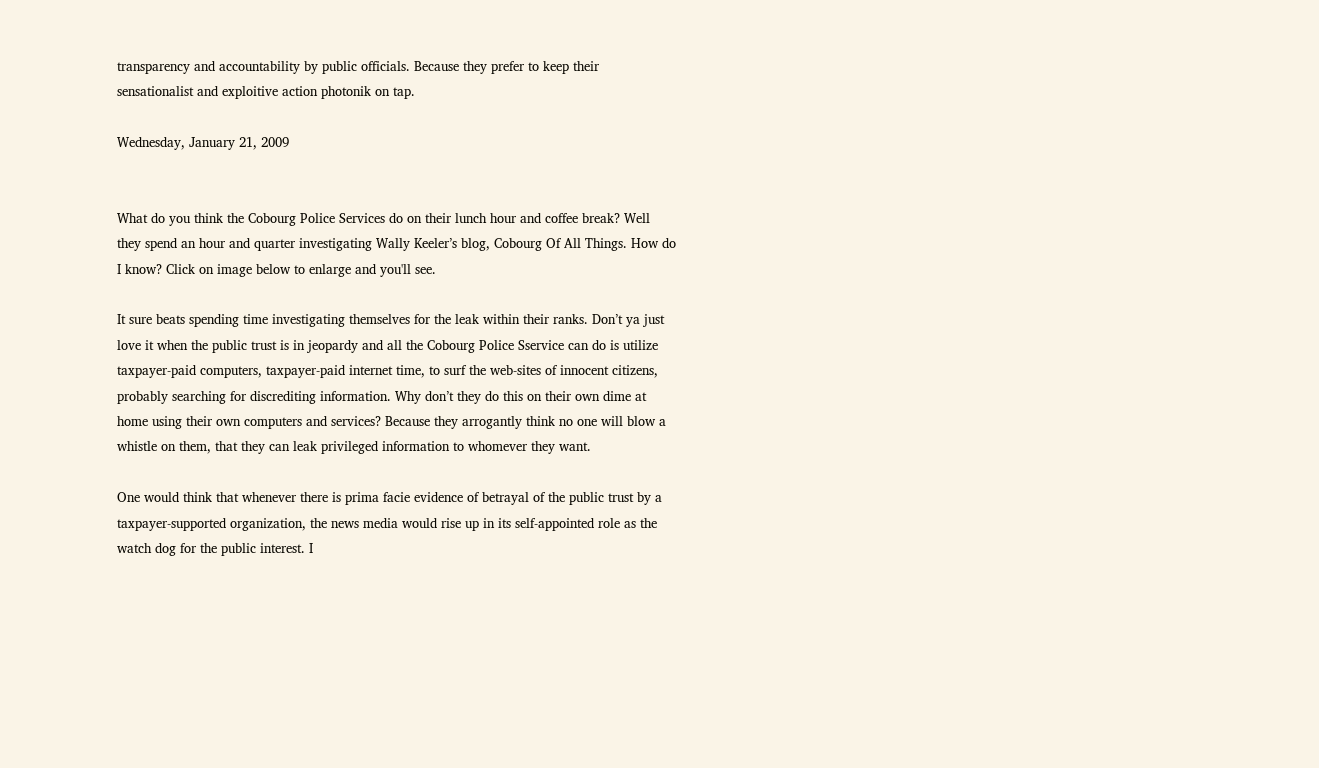transparency and accountability by public officials. Because they prefer to keep their sensationalist and exploitive action photonik on tap.

Wednesday, January 21, 2009


What do you think the Cobourg Police Services do on their lunch hour and coffee break? Well they spend an hour and quarter investigating Wally Keeler’s blog, Cobourg Of All Things. How do I know? Click on image below to enlarge and you'll see.

It sure beats spending time investigating themselves for the leak within their ranks. Don’t ya just love it when the public trust is in jeopardy and all the Cobourg Police Sservice can do is utilize taxpayer-paid computers, taxpayer-paid internet time, to surf the web-sites of innocent citizens, probably searching for discrediting information. Why don’t they do this on their own dime at home using their own computers and services? Because they arrogantly think no one will blow a whistle on them, that they can leak privileged information to whomever they want.

One would think that whenever there is prima facie evidence of betrayal of the public trust by a taxpayer-supported organization, the news media would rise up in its self-appointed role as the watch dog for the public interest. I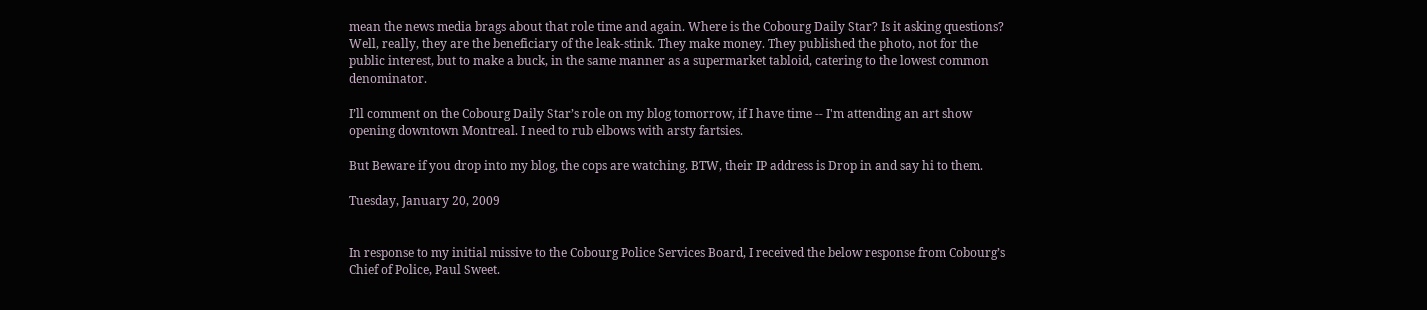mean the news media brags about that role time and again. Where is the Cobourg Daily Star? Is it asking questions? Well, really, they are the beneficiary of the leak-stink. They make money. They published the photo, not for the public interest, but to make a buck, in the same manner as a supermarket tabloid, catering to the lowest common denominator.

I’ll comment on the Cobourg Daily Star’s role on my blog tomorrow, if I have time -- I'm attending an art show opening downtown Montreal. I need to rub elbows with arsty fartsies.

But Beware if you drop into my blog, the cops are watching. BTW, their IP address is Drop in and say hi to them.

Tuesday, January 20, 2009


In response to my initial missive to the Cobourg Police Services Board, I received the below response from Cobourg’s Chief of Police, Paul Sweet.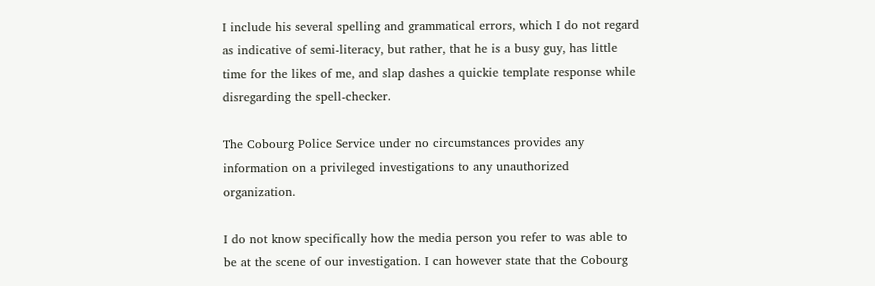I include his several spelling and grammatical errors, which I do not regard as indicative of semi-literacy, but rather, that he is a busy guy, has little time for the likes of me, and slap dashes a quickie template response while disregarding the spell-checker.

The Cobourg Police Service under no circumstances provides any information on a privileged investigations to any unauthorized organization.

I do not know specifically how the media person you refer to was able to be at the scene of our investigation. I can however state that the Cobourg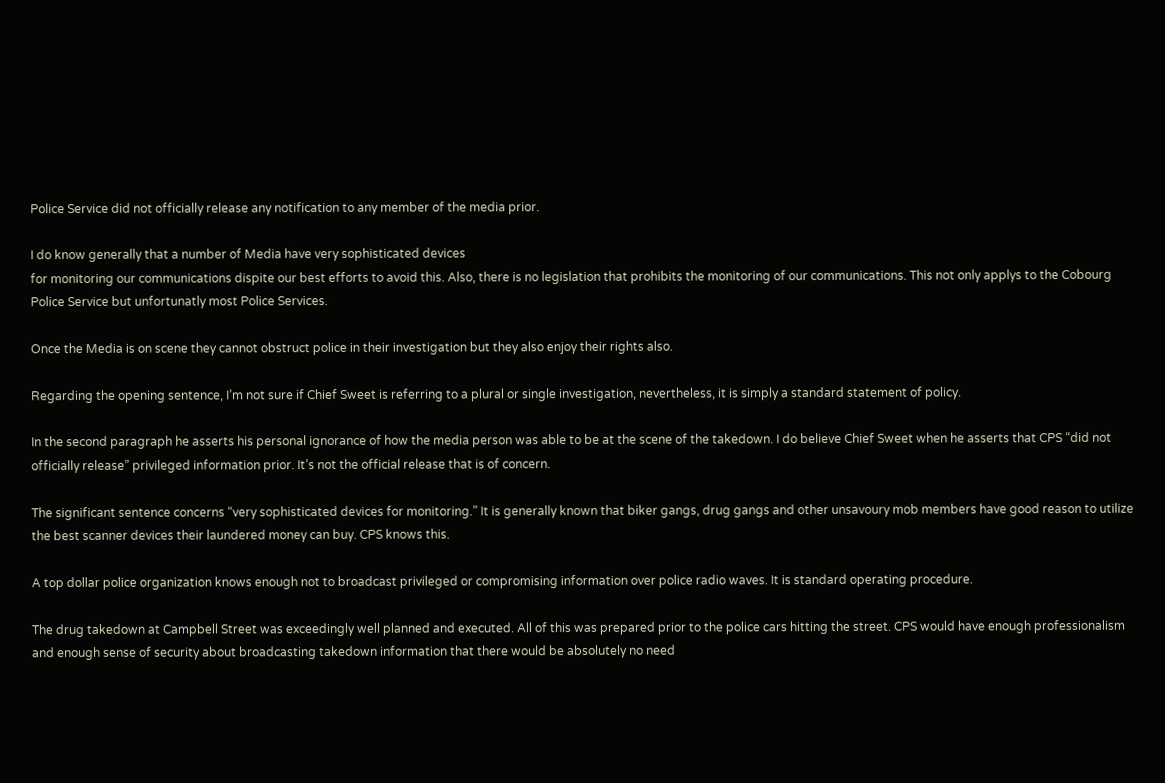Police Service did not officially release any notification to any member of the media prior.

I do know generally that a number of Media have very sophisticated devices
for monitoring our communications dispite our best efforts to avoid this. Also, there is no legislation that prohibits the monitoring of our communications. This not only applys to the Cobourg Police Service but unfortunatly most Police Services.

Once the Media is on scene they cannot obstruct police in their investigation but they also enjoy their rights also.

Regarding the opening sentence, I’m not sure if Chief Sweet is referring to a plural or single investigation, nevertheless, it is simply a standard statement of policy.

In the second paragraph he asserts his personal ignorance of how the media person was able to be at the scene of the takedown. I do believe Chief Sweet when he asserts that CPS “did not officially release” privileged information prior. It’s not the official release that is of concern.

The significant sentence concerns “very sophisticated devices for monitoring.” It is generally known that biker gangs, drug gangs and other unsavoury mob members have good reason to utilize the best scanner devices their laundered money can buy. CPS knows this.

A top dollar police organization knows enough not to broadcast privileged or compromising information over police radio waves. It is standard operating procedure.

The drug takedown at Campbell Street was exceedingly well planned and executed. All of this was prepared prior to the police cars hitting the street. CPS would have enough professionalism and enough sense of security about broadcasting takedown information that there would be absolutely no need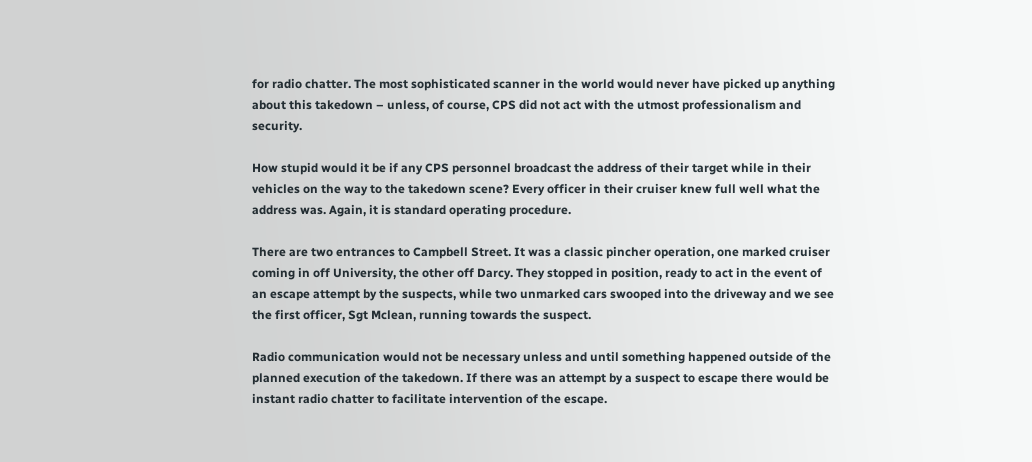for radio chatter. The most sophisticated scanner in the world would never have picked up anything about this takedown – unless, of course, CPS did not act with the utmost professionalism and security.

How stupid would it be if any CPS personnel broadcast the address of their target while in their vehicles on the way to the takedown scene? Every officer in their cruiser knew full well what the address was. Again, it is standard operating procedure.

There are two entrances to Campbell Street. It was a classic pincher operation, one marked cruiser coming in off University, the other off Darcy. They stopped in position, ready to act in the event of an escape attempt by the suspects, while two unmarked cars swooped into the driveway and we see the first officer, Sgt Mclean, running towards the suspect.

Radio communication would not be necessary unless and until something happened outside of the planned execution of the takedown. If there was an attempt by a suspect to escape there would be instant radio chatter to facilitate intervention of the escape.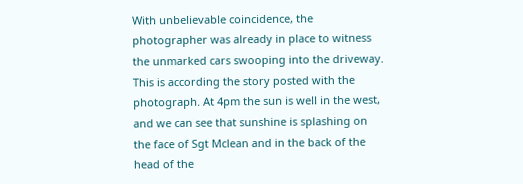With unbelievable coincidence, the photographer was already in place to witness the unmarked cars swooping into the driveway. This is according the story posted with the photograph. At 4pm the sun is well in the west, and we can see that sunshine is splashing on the face of Sgt Mclean and in the back of the head of the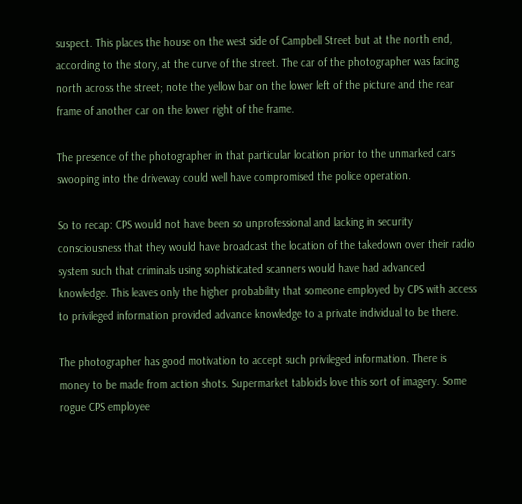suspect. This places the house on the west side of Campbell Street but at the north end, according to the story, at the curve of the street. The car of the photographer was facing north across the street; note the yellow bar on the lower left of the picture and the rear frame of another car on the lower right of the frame.

The presence of the photographer in that particular location prior to the unmarked cars swooping into the driveway could well have compromised the police operation.

So to recap: CPS would not have been so unprofessional and lacking in security consciousness that they would have broadcast the location of the takedown over their radio system such that criminals using sophisticated scanners would have had advanced knowledge. This leaves only the higher probability that someone employed by CPS with access to privileged information provided advance knowledge to a private individual to be there.

The photographer has good motivation to accept such privileged information. There is money to be made from action shots. Supermarket tabloids love this sort of imagery. Some rogue CPS employee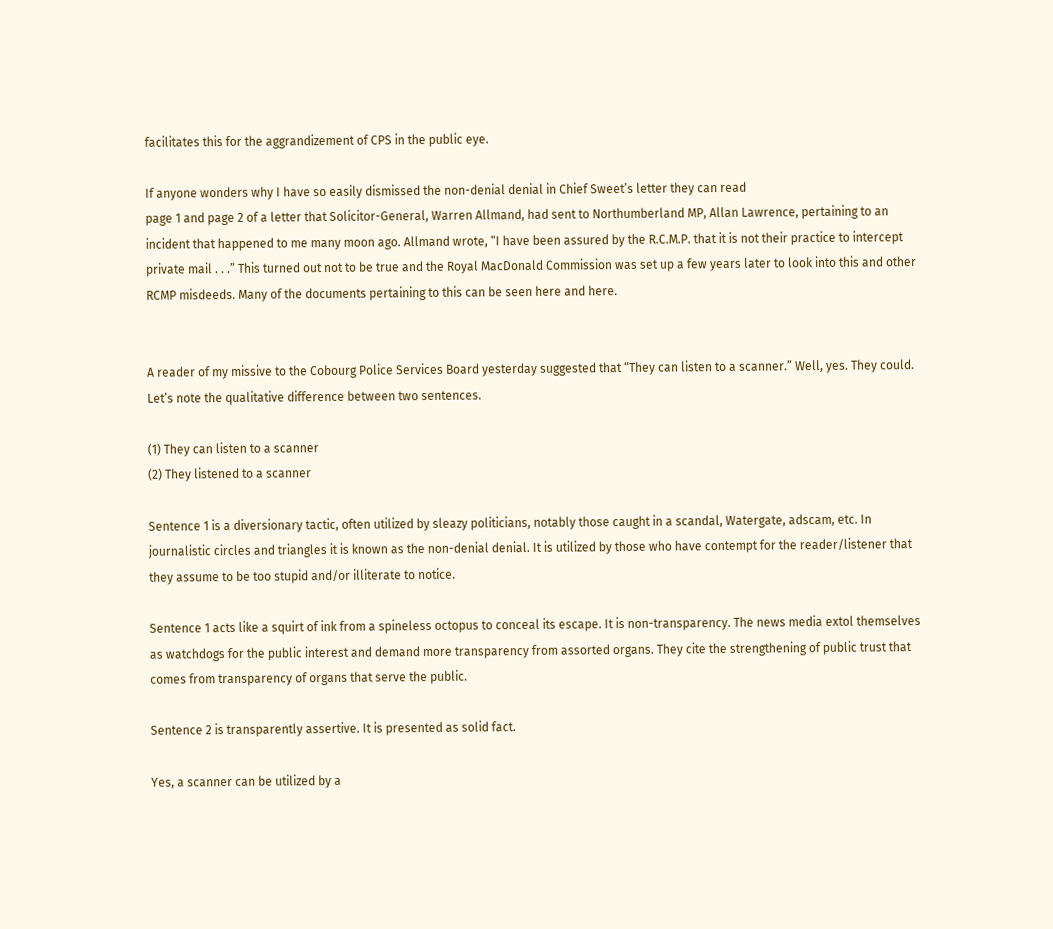facilitates this for the aggrandizement of CPS in the public eye.

If anyone wonders why I have so easily dismissed the non-denial denial in Chief Sweet’s letter they can read
page 1 and page 2 of a letter that Solicitor-General, Warren Allmand, had sent to Northumberland MP, Allan Lawrence, pertaining to an incident that happened to me many moon ago. Allmand wrote, “I have been assured by the R.C.M.P. that it is not their practice to intercept private mail . . .” This turned out not to be true and the Royal MacDonald Commission was set up a few years later to look into this and other RCMP misdeeds. Many of the documents pertaining to this can be seen here and here.


A reader of my missive to the Cobourg Police Services Board yesterday suggested that “They can listen to a scanner.” Well, yes. They could. Let’s note the qualitative difference between two sentences.

(1) They can listen to a scanner
(2) They listened to a scanner

Sentence 1 is a diversionary tactic, often utilized by sleazy politicians, notably those caught in a scandal, Watergate, adscam, etc. In journalistic circles and triangles it is known as the non-denial denial. It is utilized by those who have contempt for the reader/listener that they assume to be too stupid and/or illiterate to notice.

Sentence 1 acts like a squirt of ink from a spineless octopus to conceal its escape. It is non-transparency. The news media extol themselves as watchdogs for the public interest and demand more transparency from assorted organs. They cite the strengthening of public trust that comes from transparency of organs that serve the public.

Sentence 2 is transparently assertive. It is presented as solid fact.

Yes, a scanner can be utilized by a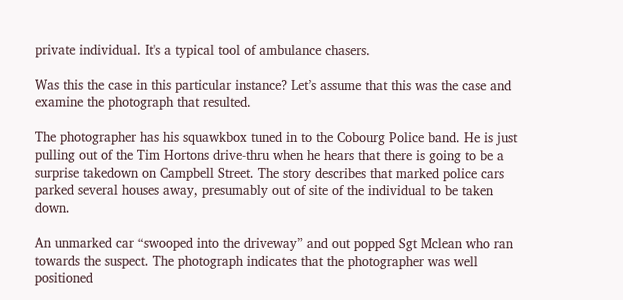private individual. It's a typical tool of ambulance chasers.

Was this the case in this particular instance? Let’s assume that this was the case and examine the photograph that resulted.

The photographer has his squawkbox tuned in to the Cobourg Police band. He is just pulling out of the Tim Hortons drive-thru when he hears that there is going to be a surprise takedown on Campbell Street. The story describes that marked police cars parked several houses away, presumably out of site of the individual to be taken down.

An unmarked car “swooped into the driveway” and out popped Sgt Mclean who ran towards the suspect. The photograph indicates that the photographer was well positioned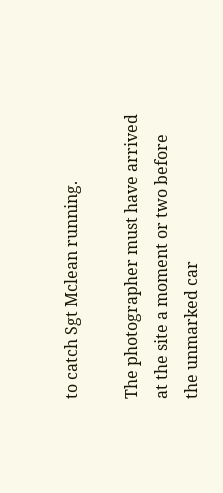to catch Sgt Mclean running.

The photographer must have arrived at the site a moment or two before the unmarked car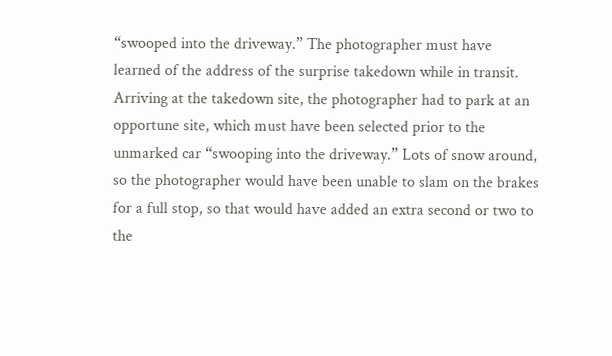“swooped into the driveway.” The photographer must have learned of the address of the surprise takedown while in transit. Arriving at the takedown site, the photographer had to park at an opportune site, which must have been selected prior to the unmarked car “swooping into the driveway.” Lots of snow around, so the photographer would have been unable to slam on the brakes for a full stop, so that would have added an extra second or two to the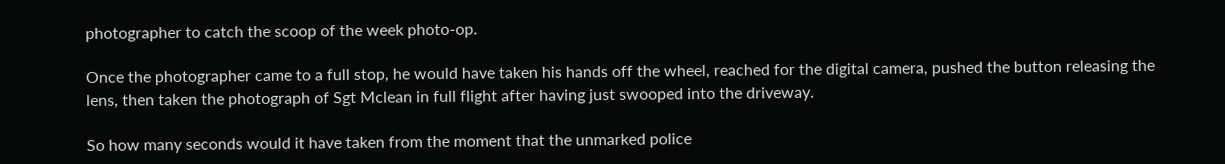photographer to catch the scoop of the week photo-op.

Once the photographer came to a full stop, he would have taken his hands off the wheel, reached for the digital camera, pushed the button releasing the lens, then taken the photograph of Sgt Mclean in full flight after having just swooped into the driveway.

So how many seconds would it have taken from the moment that the unmarked police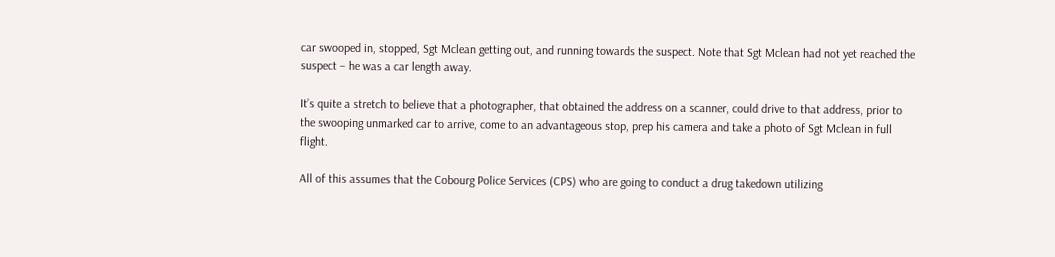car swooped in, stopped, Sgt Mclean getting out, and running towards the suspect. Note that Sgt Mclean had not yet reached the suspect – he was a car length away.

It’s quite a stretch to believe that a photographer, that obtained the address on a scanner, could drive to that address, prior to the swooping unmarked car to arrive, come to an advantageous stop, prep his camera and take a photo of Sgt Mclean in full flight.

All of this assumes that the Cobourg Police Services (CPS) who are going to conduct a drug takedown utilizing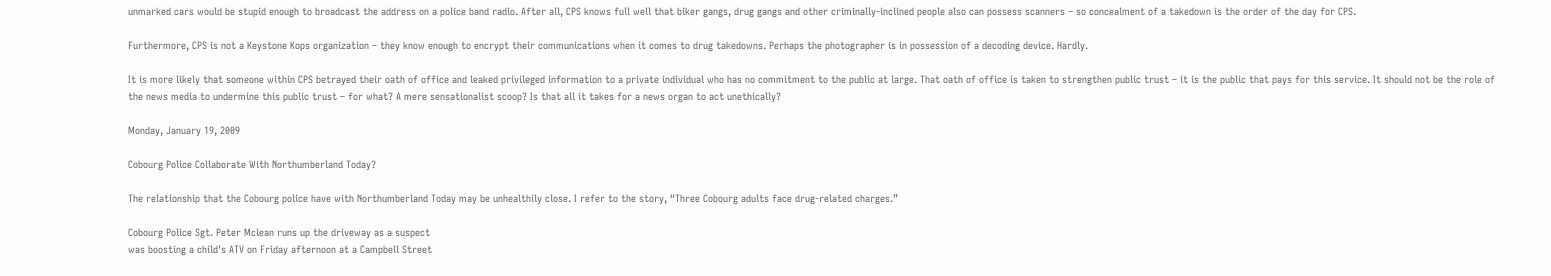unmarked cars would be stupid enough to broadcast the address on a police band radio. After all, CPS knows full well that biker gangs, drug gangs and other criminally-inclined people also can possess scanners – so concealment of a takedown is the order of the day for CPS.

Furthermore, CPS is not a Keystone Kops organization – they know enough to encrypt their communications when it comes to drug takedowns. Perhaps the photographer is in possession of a decoding device. Hardly.

It is more likely that someone within CPS betrayed their oath of office and leaked privileged information to a private individual who has no commitment to the public at large. That oath of office is taken to strengthen public trust – it is the public that pays for this service. It should not be the role of the news media to undermine this public trust – for what? A mere sensationalist scoop? Is that all it takes for a news organ to act unethically?

Monday, January 19, 2009

Cobourg Police Collaborate With Northumberland Today?

The relationship that the Cobourg police have with Northumberland Today may be unhealthily close. I refer to the story, “Three Cobourg adults face drug-related charges.”

Cobourg Police Sgt. Peter Mclean runs up the driveway as a suspect
was boosting a child's ATV on Friday afternoon at a Campbell Street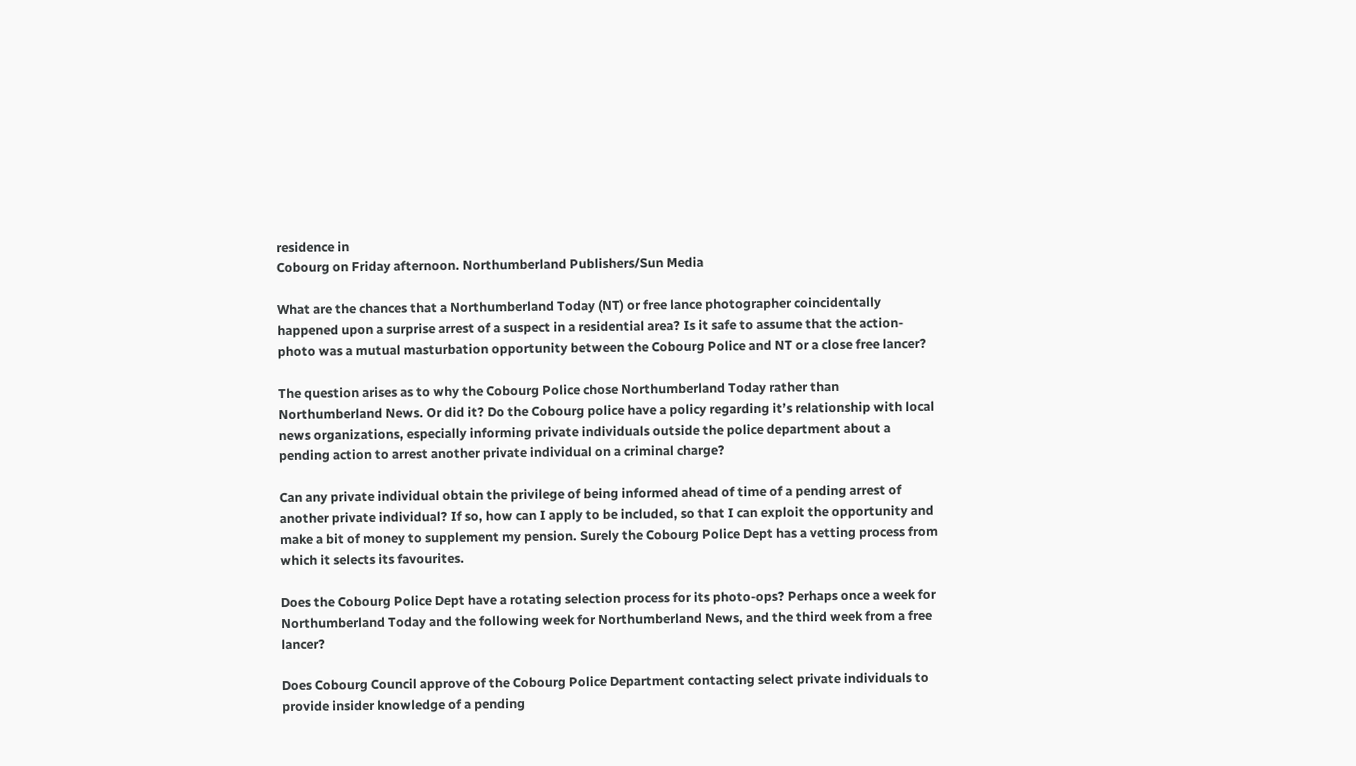residence in
Cobourg on Friday afternoon. Northumberland Publishers/Sun Media

What are the chances that a Northumberland Today (NT) or free lance photographer coincidentally happened upon a surprise arrest of a suspect in a residential area? Is it safe to assume that the action-photo was a mutual masturbation opportunity between the Cobourg Police and NT or a close free lancer?

The question arises as to why the Cobourg Police chose Northumberland Today rather than Northumberland News. Or did it? Do the Cobourg police have a policy regarding it’s relationship with local news organizations, especially informing private individuals outside the police department about a pending action to arrest another private individual on a criminal charge?

Can any private individual obtain the privilege of being informed ahead of time of a pending arrest of another private individual? If so, how can I apply to be included, so that I can exploit the opportunity and make a bit of money to supplement my pension. Surely the Cobourg Police Dept has a vetting process from which it selects its favourites.

Does the Cobourg Police Dept have a rotating selection process for its photo-ops? Perhaps once a week for Northumberland Today and the following week for Northumberland News, and the third week from a free lancer?

Does Cobourg Council approve of the Cobourg Police Department contacting select private individuals to provide insider knowledge of a pending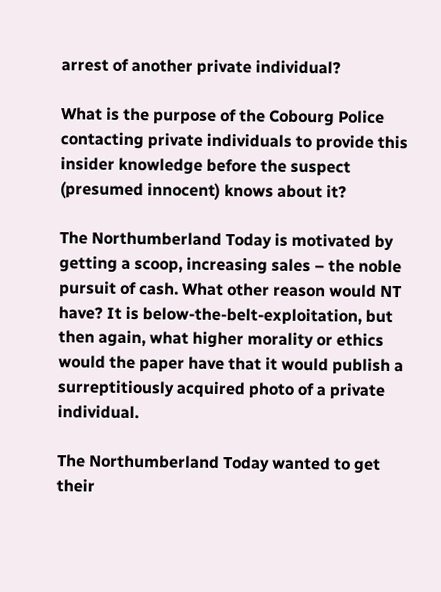arrest of another private individual?

What is the purpose of the Cobourg Police contacting private individuals to provide this insider knowledge before the suspect (presumed innocent) knows about it?

The Northumberland Today is motivated by getting a scoop, increasing sales – the noble pursuit of cash. What other reason would NT have? It is below-the-belt-exploitation, but then again, what higher morality or ethics would the paper have that it would publish a surreptitiously acquired photo of a private individual.

The Northumberland Today wanted to get their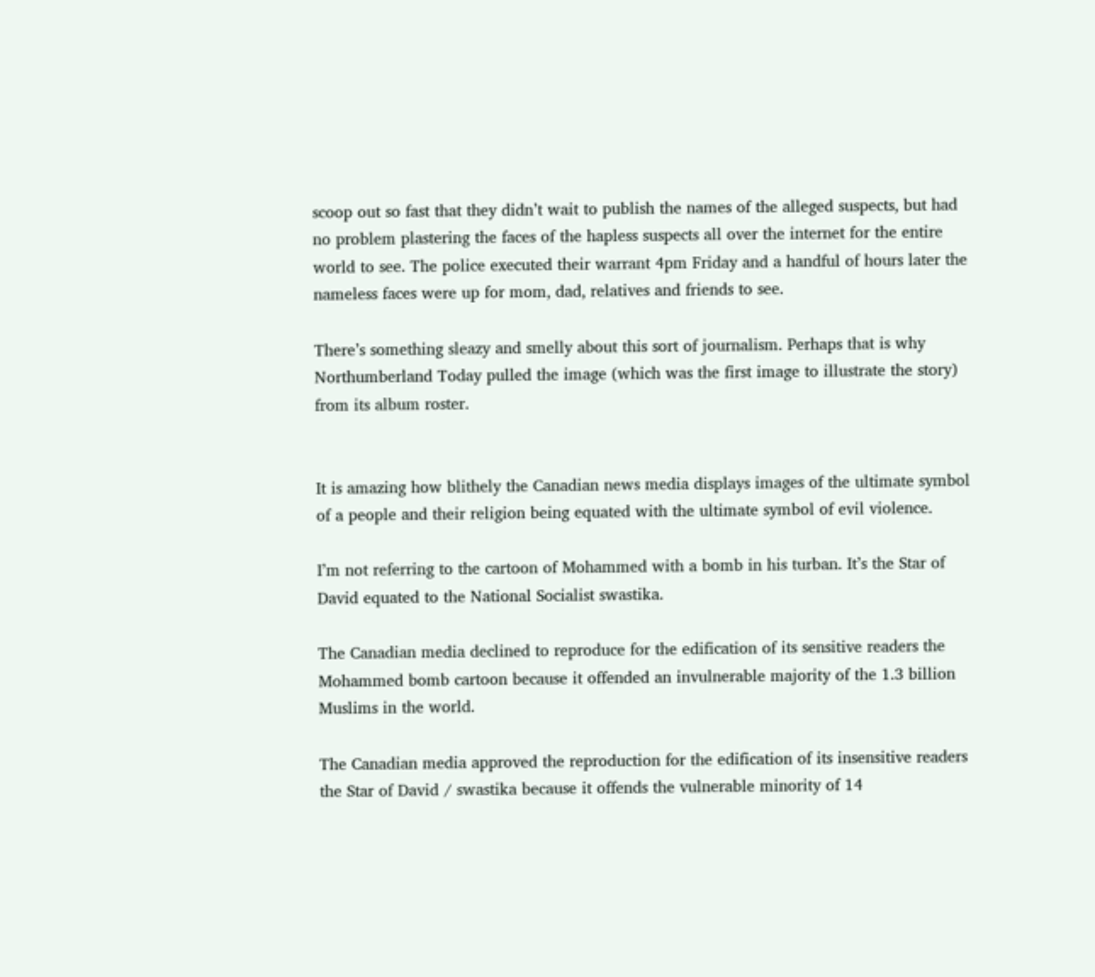scoop out so fast that they didn’t wait to publish the names of the alleged suspects, but had no problem plastering the faces of the hapless suspects all over the internet for the entire world to see. The police executed their warrant 4pm Friday and a handful of hours later the nameless faces were up for mom, dad, relatives and friends to see.

There’s something sleazy and smelly about this sort of journalism. Perhaps that is why Northumberland Today pulled the image (which was the first image to illustrate the story) from its album roster.


It is amazing how blithely the Canadian news media displays images of the ultimate symbol of a people and their religion being equated with the ultimate symbol of evil violence.

I’m not referring to the cartoon of Mohammed with a bomb in his turban. It’s the Star of David equated to the National Socialist swastika.

The Canadian media declined to reproduce for the edification of its sensitive readers the Mohammed bomb cartoon because it offended an invulnerable majority of the 1.3 billion Muslims in the world.

The Canadian media approved the reproduction for the edification of its insensitive readers the Star of David / swastika because it offends the vulnerable minority of 14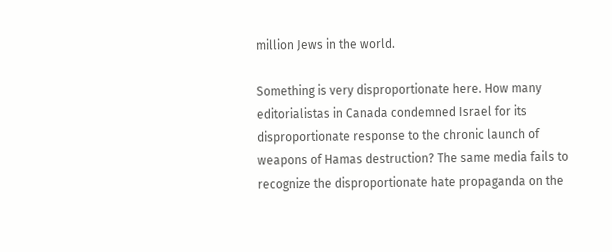million Jews in the world.

Something is very disproportionate here. How many editorialistas in Canada condemned Israel for its disproportionate response to the chronic launch of weapons of Hamas destruction? The same media fails to recognize the disproportionate hate propaganda on the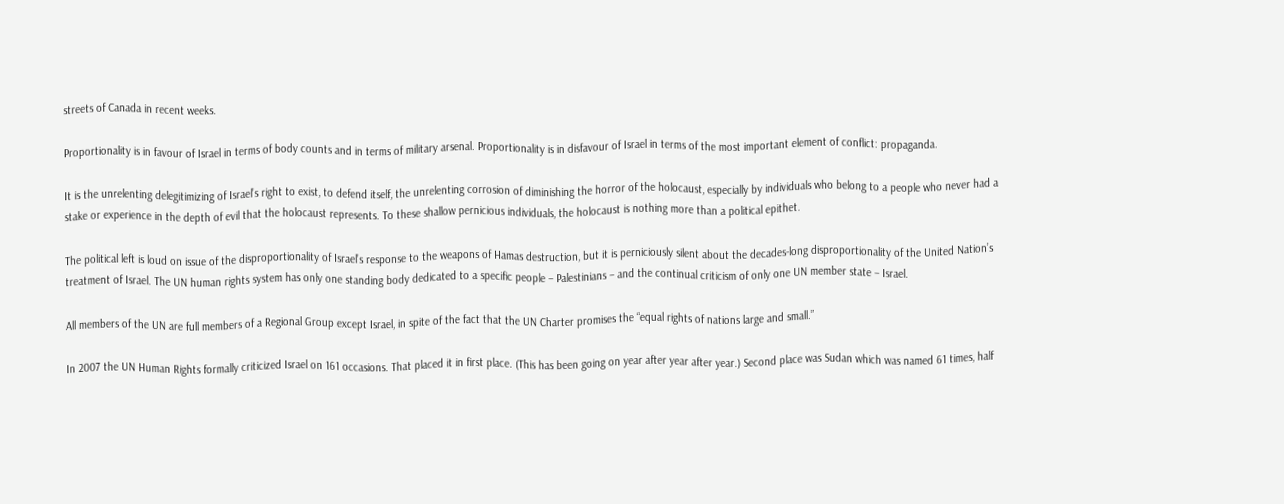streets of Canada in recent weeks.

Proportionality is in favour of Israel in terms of body counts and in terms of military arsenal. Proportionality is in disfavour of Israel in terms of the most important element of conflict: propaganda.

It is the unrelenting delegitimizing of Israel’s right to exist, to defend itself, the unrelenting corrosion of diminishing the horror of the holocaust, especially by individuals who belong to a people who never had a stake or experience in the depth of evil that the holocaust represents. To these shallow pernicious individuals, the holocaust is nothing more than a political epithet.

The political left is loud on issue of the disproportionality of Israel’s response to the weapons of Hamas destruction, but it is perniciously silent about the decades-long disproportionality of the United Nation’s treatment of Israel. The UN human rights system has only one standing body dedicated to a specific people – Palestinians – and the continual criticism of only one UN member state – Israel.

All members of the UN are full members of a Regional Group except Israel, in spite of the fact that the UN Charter promises the “equal rights of nations large and small.”

In 2007 the UN Human Rights formally criticized Israel on 161 occasions. That placed it in first place. (This has been going on year after year after year.) Second place was Sudan which was named 61 times, half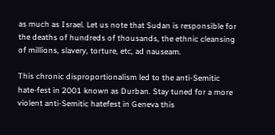as much as Israel. Let us note that Sudan is responsible for the deaths of hundreds of thousands, the ethnic cleansing of millions, slavery, torture, etc, ad nauseam.

This chronic disproportionalism led to the anti-Semitic hate-fest in 2001 known as Durban. Stay tuned for a more violent anti-Semitic hatefest in Geneva this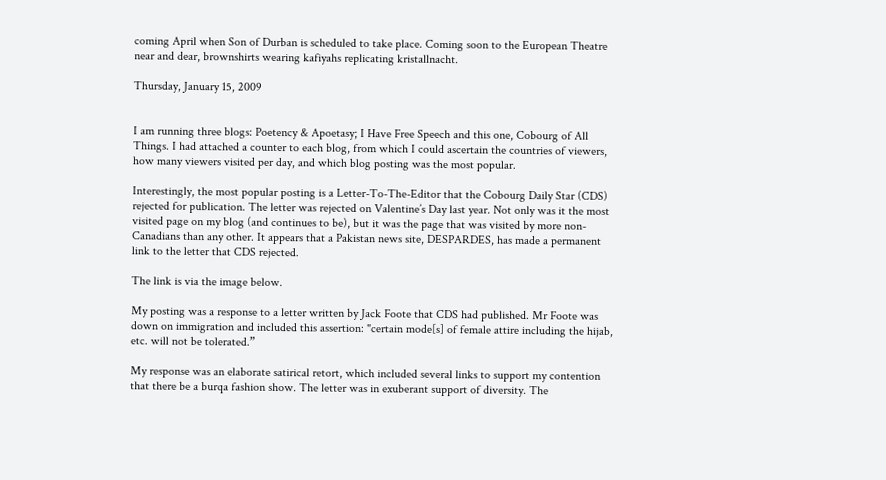coming April when Son of Durban is scheduled to take place. Coming soon to the European Theatre near and dear, brownshirts wearing kafiyahs replicating kristallnacht.

Thursday, January 15, 2009


I am running three blogs: Poetency & Apoetasy; I Have Free Speech and this one, Cobourg of All Things. I had attached a counter to each blog, from which I could ascertain the countries of viewers, how many viewers visited per day, and which blog posting was the most popular.

Interestingly, the most popular posting is a Letter-To-The-Editor that the Cobourg Daily Star (CDS) rejected for publication. The letter was rejected on Valentine’s Day last year. Not only was it the most visited page on my blog (and continues to be), but it was the page that was visited by more non-Canadians than any other. It appears that a Pakistan news site, DESPARDES, has made a permanent link to the letter that CDS rejected.

The link is via the image below.

My posting was a response to a letter written by Jack Foote that CDS had published. Mr Foote was down on immigration and included this assertion: "certain mode[s] of female attire including the hijab, etc. will not be tolerated.”

My response was an elaborate satirical retort, which included several links to support my contention that there be a burqa fashion show. The letter was in exuberant support of diversity. The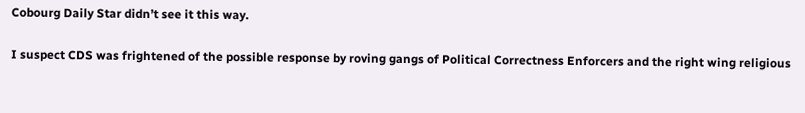Cobourg Daily Star didn’t see it this way.

I suspect CDS was frightened of the possible response by roving gangs of Political Correctness Enforcers and the right wing religious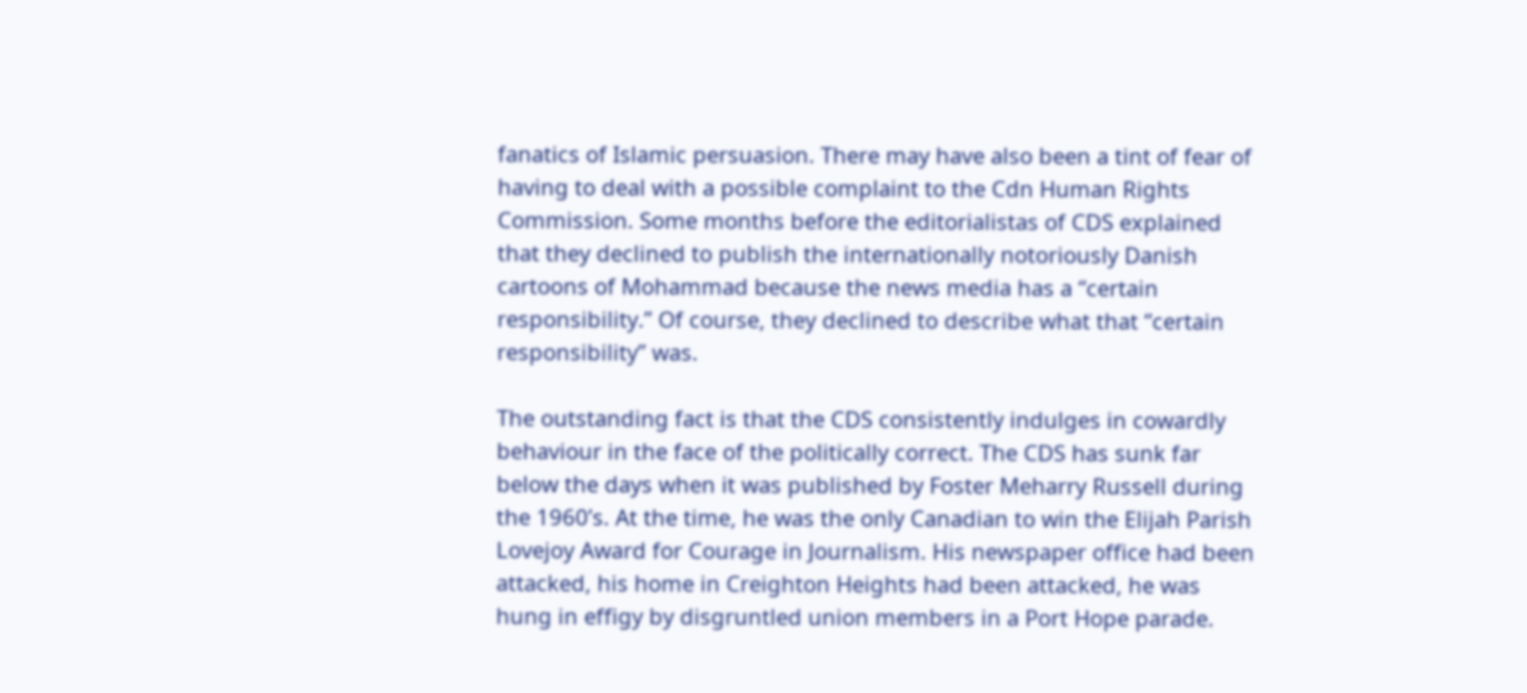fanatics of Islamic persuasion. There may have also been a tint of fear of having to deal with a possible complaint to the Cdn Human Rights Commission. Some months before the editorialistas of CDS explained that they declined to publish the internationally notoriously Danish cartoons of Mohammad because the news media has a “certain responsibility.” Of course, they declined to describe what that “certain responsibility” was.

The outstanding fact is that the CDS consistently indulges in cowardly behaviour in the face of the politically correct. The CDS has sunk far below the days when it was published by Foster Meharry Russell during the 1960’s. At the time, he was the only Canadian to win the Elijah Parish Lovejoy Award for Courage in Journalism. His newspaper office had been attacked, his home in Creighton Heights had been attacked, he was hung in effigy by disgruntled union members in a Port Hope parade.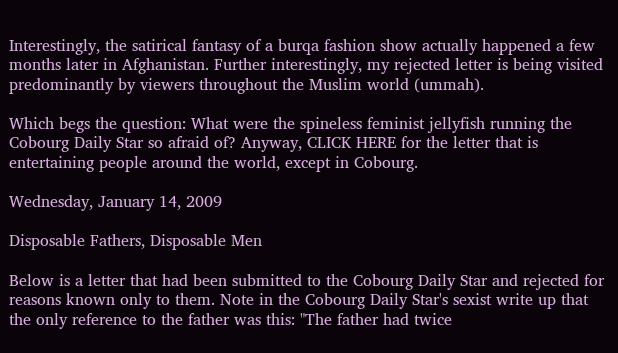Interestingly, the satirical fantasy of a burqa fashion show actually happened a few months later in Afghanistan. Further interestingly, my rejected letter is being visited predominantly by viewers throughout the Muslim world (ummah).

Which begs the question: What were the spineless feminist jellyfish running the Cobourg Daily Star so afraid of? Anyway, CLICK HERE for the letter that is entertaining people around the world, except in Cobourg.

Wednesday, January 14, 2009

Disposable Fathers, Disposable Men

Below is a letter that had been submitted to the Cobourg Daily Star and rejected for reasons known only to them. Note in the Cobourg Daily Star's sexist write up that the only reference to the father was this: "The father had twice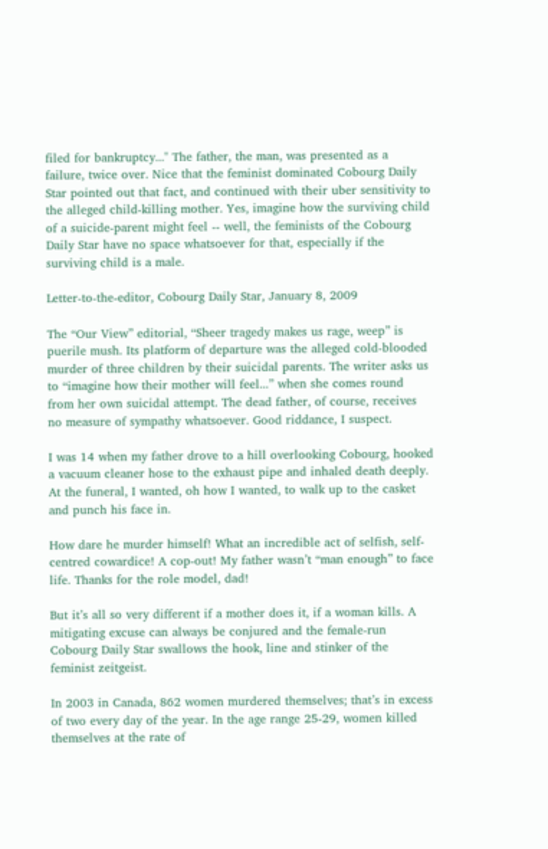filed for bankruptcy..." The father, the man, was presented as a failure, twice over. Nice that the feminist dominated Cobourg Daily Star pointed out that fact, and continued with their uber sensitivity to the alleged child-killing mother. Yes, imagine how the surviving child of a suicide-parent might feel -- well, the feminists of the Cobourg Daily Star have no space whatsoever for that, especially if the surviving child is a male.

Letter-to-the-editor, Cobourg Daily Star, January 8, 2009

The “Our View” editorial, “Sheer tragedy makes us rage, weep” is puerile mush. Its platform of departure was the alleged cold-blooded murder of three children by their suicidal parents. The writer asks us to “imagine how their mother will feel...” when she comes round from her own suicidal attempt. The dead father, of course, receives no measure of sympathy whatsoever. Good riddance, I suspect.

I was 14 when my father drove to a hill overlooking Cobourg, hooked a vacuum cleaner hose to the exhaust pipe and inhaled death deeply. At the funeral, I wanted, oh how I wanted, to walk up to the casket and punch his face in.

How dare he murder himself! What an incredible act of selfish, self-centred cowardice! A cop-out! My father wasn’t “man enough” to face life. Thanks for the role model, dad!

But it’s all so very different if a mother does it, if a woman kills. A mitigating excuse can always be conjured and the female-run Cobourg Daily Star swallows the hook, line and stinker of the feminist zeitgeist.

In 2003 in Canada, 862 women murdered themselves; that’s in excess of two every day of the year. In the age range 25-29, women killed themselves at the rate of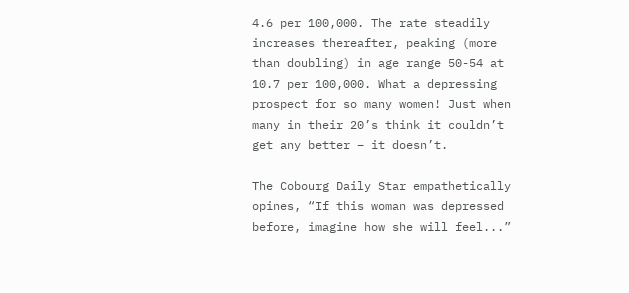4.6 per 100,000. The rate steadily increases thereafter, peaking (more than doubling) in age range 50-54 at 10.7 per 100,000. What a depressing prospect for so many women! Just when many in their 20’s think it couldn’t get any better – it doesn’t.

The Cobourg Daily Star empathetically opines, “If this woman was depressed before, imagine how she will feel...”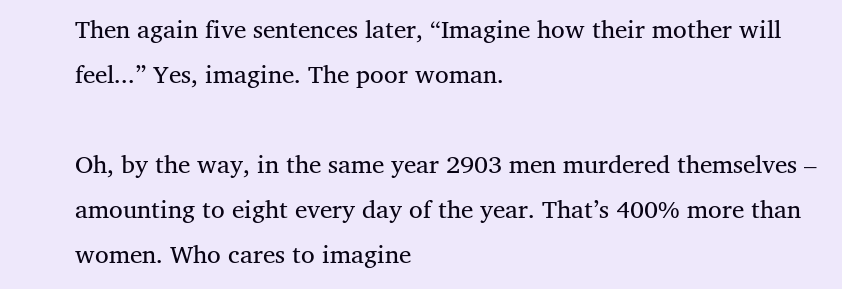Then again five sentences later, “Imagine how their mother will feel...” Yes, imagine. The poor woman.

Oh, by the way, in the same year 2903 men murdered themselves – amounting to eight every day of the year. That’s 400% more than women. Who cares to imagine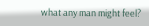what any man might feel?